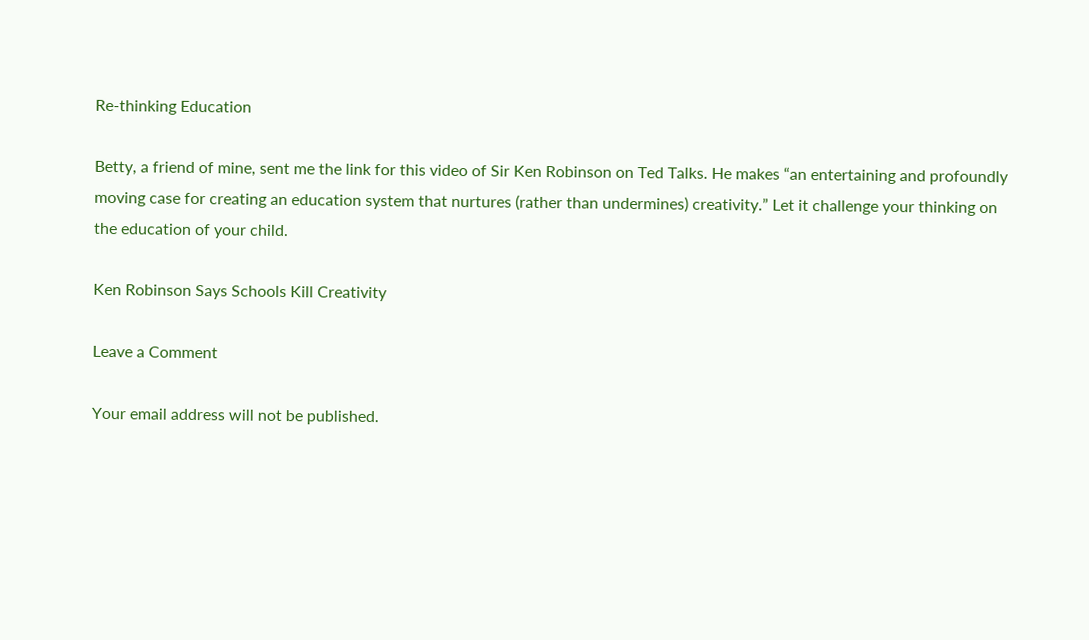Re-thinking Education

Betty, a friend of mine, sent me the link for this video of Sir Ken Robinson on Ted Talks. He makes “an entertaining and profoundly moving case for creating an education system that nurtures (rather than undermines) creativity.” Let it challenge your thinking on the education of your child.

Ken Robinson Says Schools Kill Creativity

Leave a Comment

Your email address will not be published.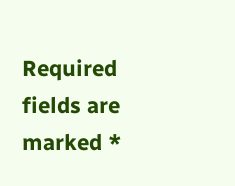Required fields are marked *